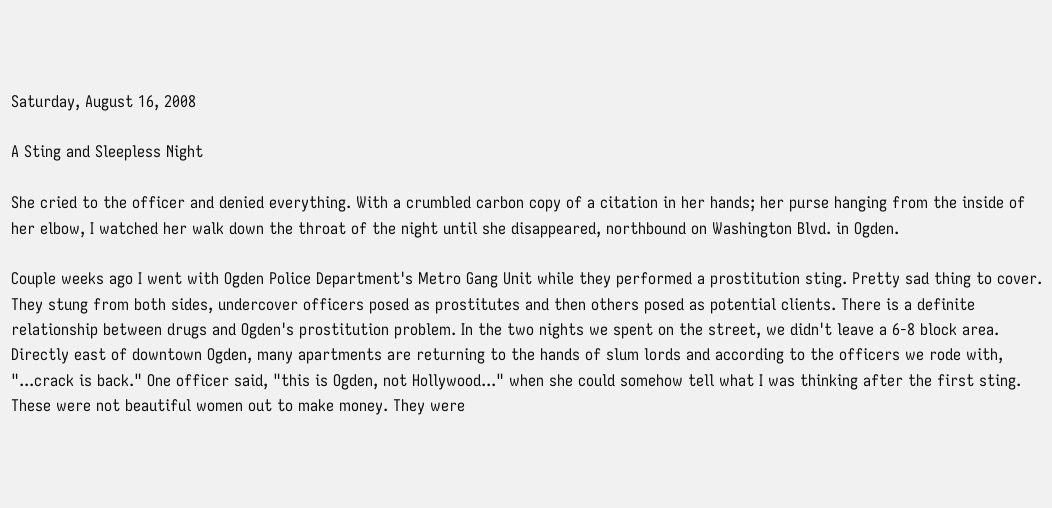Saturday, August 16, 2008

A Sting and Sleepless Night

She cried to the officer and denied everything. With a crumbled carbon copy of a citation in her hands; her purse hanging from the inside of her elbow, I watched her walk down the throat of the night until she disappeared, northbound on Washington Blvd. in Ogden.

Couple weeks ago I went with Ogden Police Department's Metro Gang Unit while they performed a prostitution sting. Pretty sad thing to cover. They stung from both sides, undercover officers posed as prostitutes and then others posed as potential clients. There is a definite relationship between drugs and Ogden's prostitution problem. In the two nights we spent on the street, we didn't leave a 6-8 block area. Directly east of downtown Ogden, many apartments are returning to the hands of slum lords and according to the officers we rode with, "...crack is back." One officer said, "this is Ogden, not Hollywood..." when she could somehow tell what I was thinking after the first sting. These were not beautiful women out to make money. They were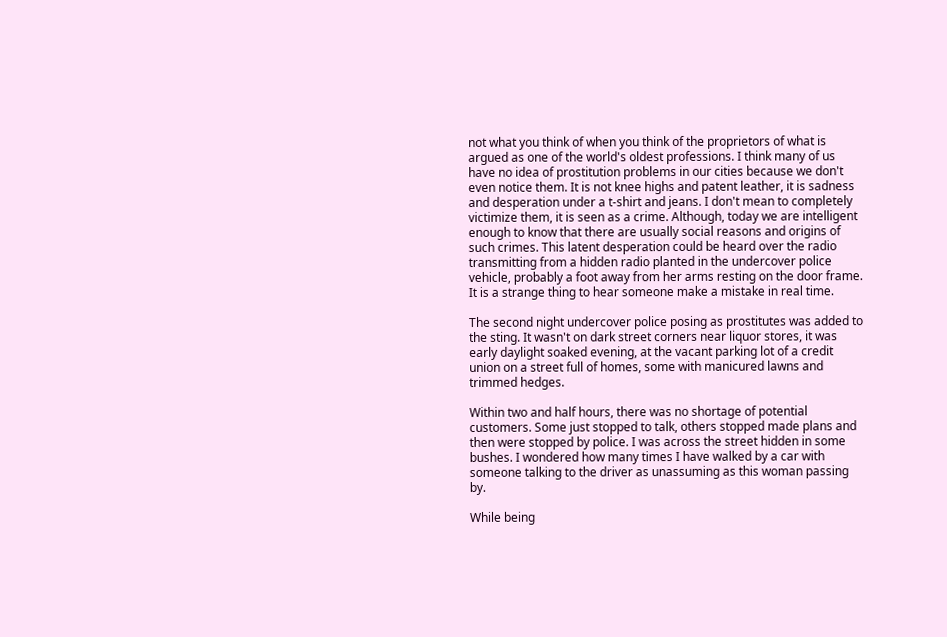not what you think of when you think of the proprietors of what is argued as one of the world's oldest professions. I think many of us have no idea of prostitution problems in our cities because we don't even notice them. It is not knee highs and patent leather, it is sadness and desperation under a t-shirt and jeans. I don't mean to completely victimize them, it is seen as a crime. Although, today we are intelligent enough to know that there are usually social reasons and origins of such crimes. This latent desperation could be heard over the radio transmitting from a hidden radio planted in the undercover police vehicle, probably a foot away from her arms resting on the door frame. It is a strange thing to hear someone make a mistake in real time.

The second night undercover police posing as prostitutes was added to the sting. It wasn't on dark street corners near liquor stores, it was early daylight soaked evening, at the vacant parking lot of a credit union on a street full of homes, some with manicured lawns and trimmed hedges.

Within two and half hours, there was no shortage of potential customers. Some just stopped to talk, others stopped made plans and then were stopped by police. I was across the street hidden in some bushes. I wondered how many times I have walked by a car with someone talking to the driver as unassuming as this woman passing by.

While being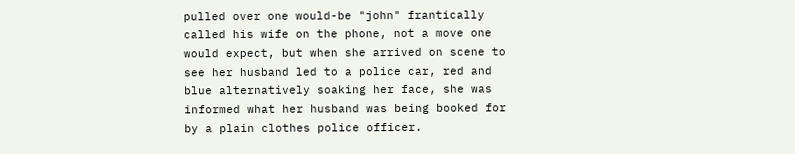pulled over one would-be "john" frantically called his wife on the phone, not a move one would expect, but when she arrived on scene to see her husband led to a police car, red and blue alternatively soaking her face, she was informed what her husband was being booked for by a plain clothes police officer.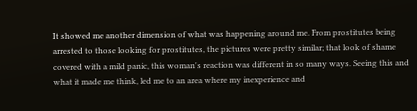It showed me another dimension of what was happening around me. From prostitutes being arrested to those looking for prostitutes, the pictures were pretty similar; that look of shame covered with a mild panic, this woman's reaction was different in so many ways. Seeing this and what it made me think, led me to an area where my inexperience and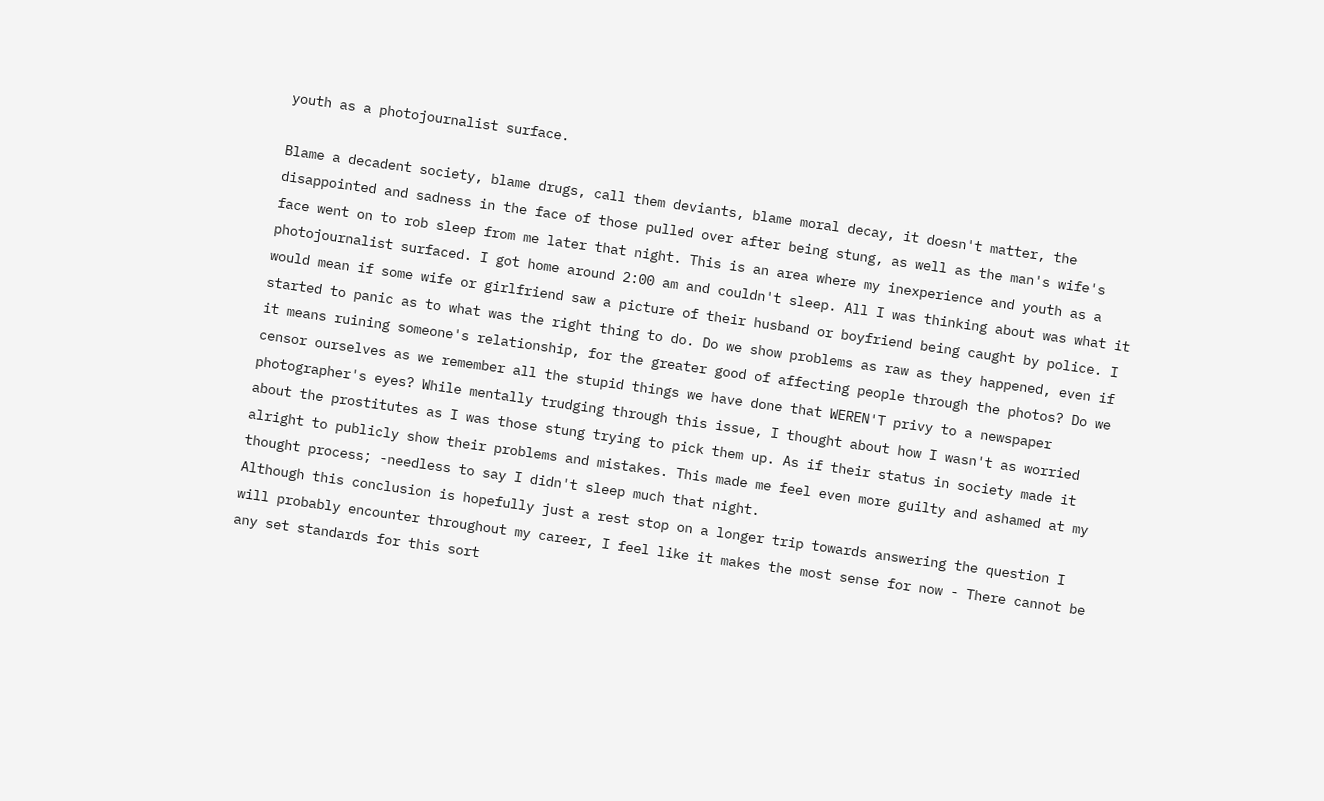youth as a photojournalist surface.

Blame a decadent society, blame drugs, call them deviants, blame moral decay, it doesn't matter, the disappointed and sadness in the face of those pulled over after being stung, as well as the man's wife's face went on to rob sleep from me later that night. This is an area where my inexperience and youth as a photojournalist surfaced. I got home around 2:00 am and couldn't sleep. All I was thinking about was what it would mean if some wife or girlfriend saw a picture of their husband or boyfriend being caught by police. I started to panic as to what was the right thing to do. Do we show problems as raw as they happened, even if it means ruining someone's relationship, for the greater good of affecting people through the photos? Do we censor ourselves as we remember all the stupid things we have done that WEREN'T privy to a newspaper photographer's eyes? While mentally trudging through this issue, I thought about how I wasn't as worried about the prostitutes as I was those stung trying to pick them up. As if their status in society made it alright to publicly show their problems and mistakes. This made me feel even more guilty and ashamed at my thought process; -needless to say I didn't sleep much that night.
Although this conclusion is hopefully just a rest stop on a longer trip towards answering the question I will probably encounter throughout my career, I feel like it makes the most sense for now - There cannot be any set standards for this sort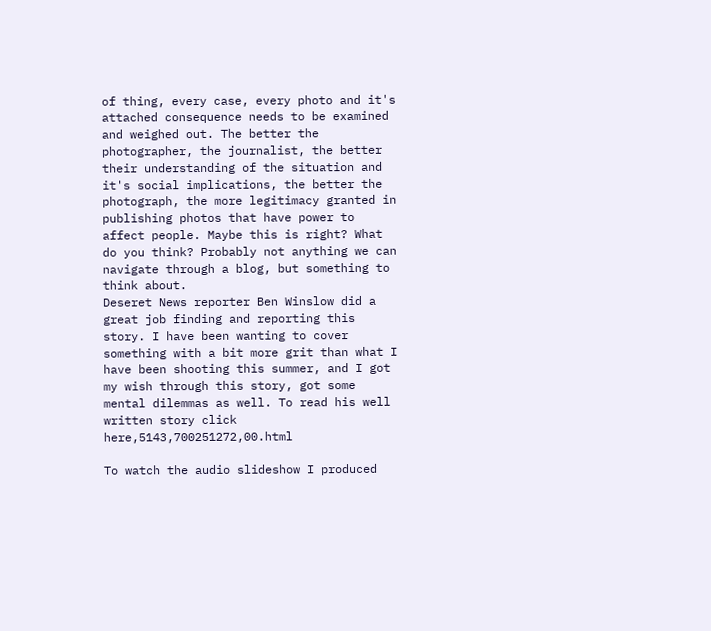of thing, every case, every photo and it's attached consequence needs to be examined and weighed out. The better the photographer, the journalist, the better their understanding of the situation and it's social implications, the better the photograph, the more legitimacy granted in publishing photos that have power to affect people. Maybe this is right? What do you think? Probably not anything we can navigate through a blog, but something to think about.
Deseret News reporter Ben Winslow did a great job finding and reporting this story. I have been wanting to cover something with a bit more grit than what I have been shooting this summer, and I got my wish through this story, got some mental dilemmas as well. To read his well written story click here,5143,700251272,00.html

To watch the audio slideshow I produced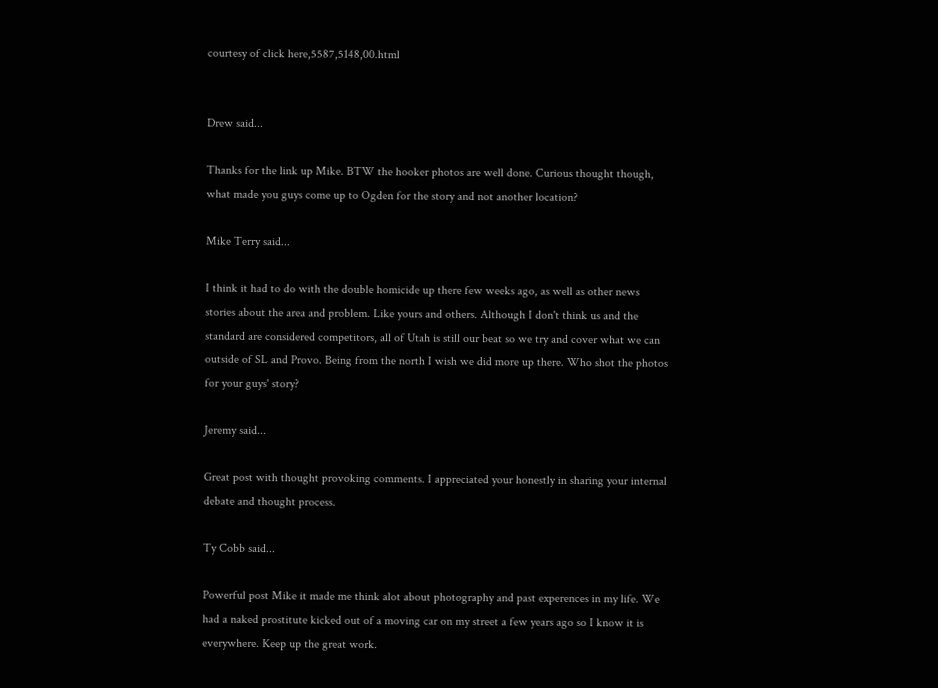courtesy of click here,5587,5148,00.html


Drew said...

Thanks for the link up Mike. BTW the hooker photos are well done. Curious thought though, what made you guys come up to Ogden for the story and not another location?

Mike Terry said...

I think it had to do with the double homicide up there few weeks ago, as well as other news stories about the area and problem. Like yours and others. Although I don't think us and the standard are considered competitors, all of Utah is still our beat so we try and cover what we can outside of SL and Provo. Being from the north I wish we did more up there. Who shot the photos for your guys' story?

Jeremy said...

Great post with thought provoking comments. I appreciated your honestly in sharing your internal debate and thought process.

Ty Cobb said...

Powerful post Mike it made me think alot about photography and past experences in my life. We had a naked prostitute kicked out of a moving car on my street a few years ago so I know it is everywhere. Keep up the great work.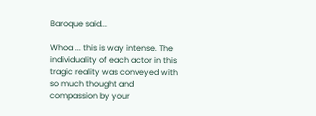Baroque said...

Whoa ... this is way intense. The individuality of each actor in this tragic reality was conveyed with so much thought and compassion by your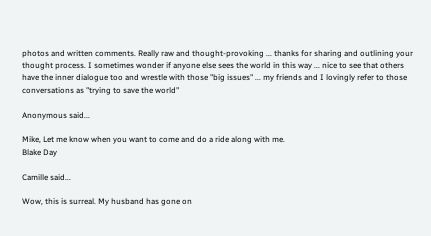photos and written comments. Really raw and thought-provoking ... thanks for sharing and outlining your thought process. I sometimes wonder if anyone else sees the world in this way ... nice to see that others have the inner dialogue too and wrestle with those "big issues" ... my friends and I lovingly refer to those conversations as "trying to save the world"

Anonymous said...

Mike, Let me know when you want to come and do a ride along with me.
Blake Day

Camille said...

Wow, this is surreal. My husband has gone on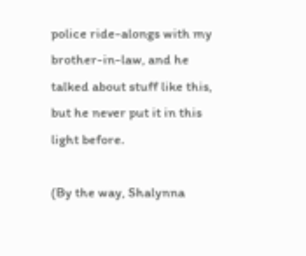police ride-alongs with my brother-in-law, and he talked about stuff like this, but he never put it in this light before.

(By the way, Shalynna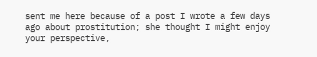sent me here because of a post I wrote a few days ago about prostitution; she thought I might enjoy your perspective,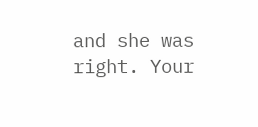and she was right. Your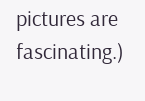pictures are fascinating.)